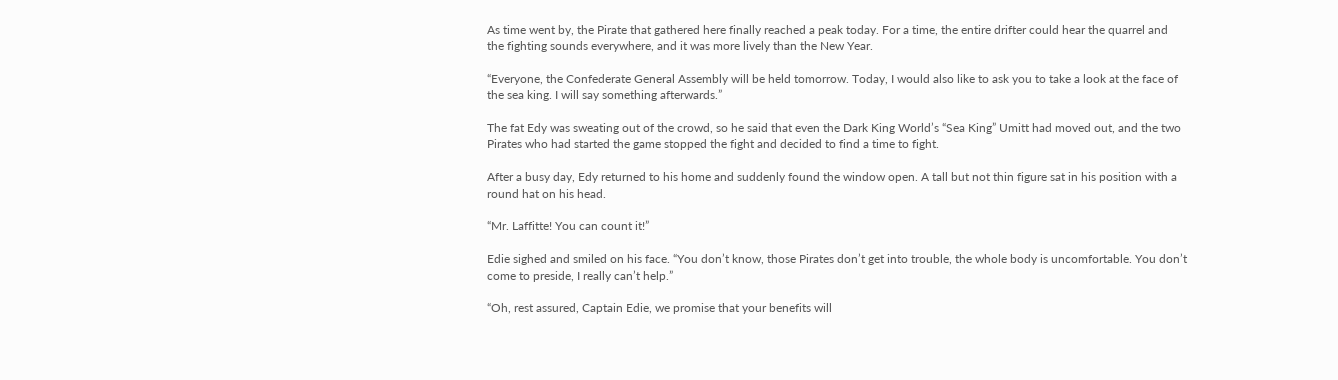As time went by, the Pirate that gathered here finally reached a peak today. For a time, the entire drifter could hear the quarrel and the fighting sounds everywhere, and it was more lively than the New Year.

“Everyone, the Confederate General Assembly will be held tomorrow. Today, I would also like to ask you to take a look at the face of the sea king. I will say something afterwards.”

The fat Edy was sweating out of the crowd, so he said that even the Dark King World’s “Sea King” Umitt had moved out, and the two Pirates who had started the game stopped the fight and decided to find a time to fight.

After a busy day, Edy returned to his home and suddenly found the window open. A tall but not thin figure sat in his position with a round hat on his head.

“Mr. Laffitte! You can count it!”

Edie sighed and smiled on his face. “You don’t know, those Pirates don’t get into trouble, the whole body is uncomfortable. You don’t come to preside, I really can’t help.”

“Oh, rest assured, Captain Edie, we promise that your benefits will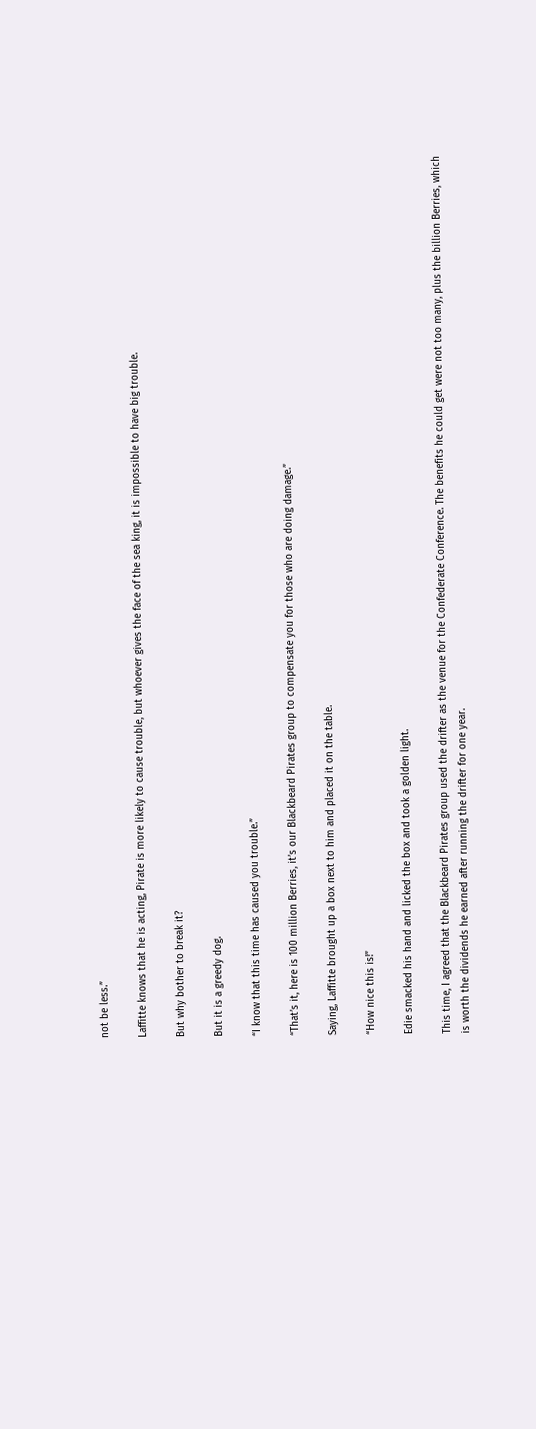not be less.”

Laffitte knows that he is acting, Pirate is more likely to cause trouble, but whoever gives the face of the sea king, it is impossible to have big trouble.

But why bother to break it?

But it is a greedy dog.

“I know that this time has caused you trouble.”

“That’s it, here is 100 million Berries, it’s our Blackbeard Pirates group to compensate you for those who are doing damage.”

Saying, Laffitte brought up a box next to him and placed it on the table.

“How nice this is!”

Edie smacked his hand and licked the box and took a golden light.

This time, I agreed that the Blackbeard Pirates group used the drifter as the venue for the Confederate Conference. The benefits he could get were not too many, plus the billion Berries, which is worth the dividends he earned after running the drifter for one year.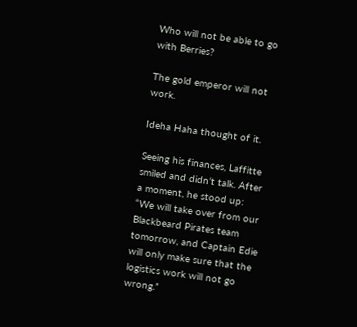Who will not be able to go with Berries?

The gold emperor will not work.

Ideha Haha thought of it.

Seeing his finances, Laffitte smiled and didn’t talk. After a moment, he stood up: “We will take over from our Blackbeard Pirates team tomorrow, and Captain Edie will only make sure that the logistics work will not go wrong.”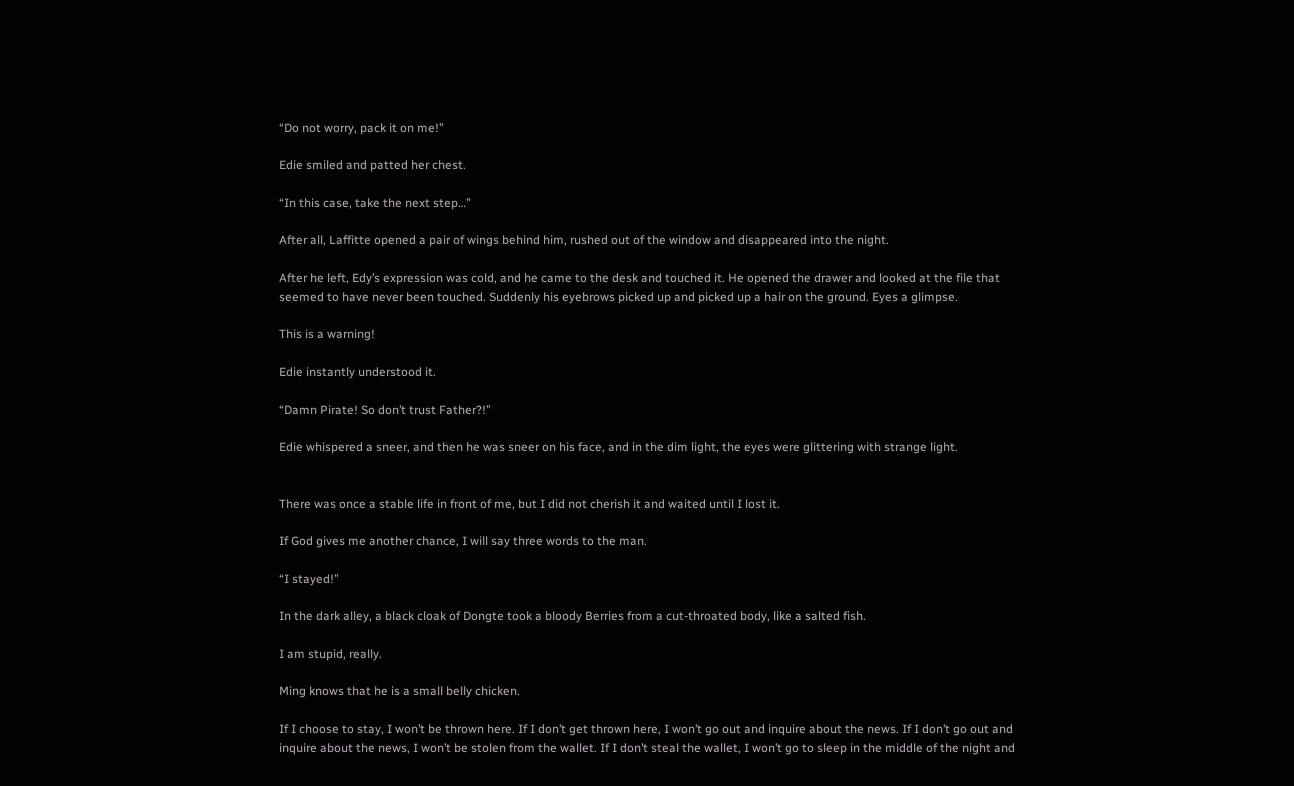“Do not worry, pack it on me!”

Edie smiled and patted her chest.

“In this case, take the next step…”

After all, Laffitte opened a pair of wings behind him, rushed out of the window and disappeared into the night.

After he left, Edy’s expression was cold, and he came to the desk and touched it. He opened the drawer and looked at the file that seemed to have never been touched. Suddenly his eyebrows picked up and picked up a hair on the ground. Eyes a glimpse.

This is a warning!

Edie instantly understood it.

“Damn Pirate! So don’t trust Father?!”

Edie whispered a sneer, and then he was sneer on his face, and in the dim light, the eyes were glittering with strange light.


There was once a stable life in front of me, but I did not cherish it and waited until I lost it.

If God gives me another chance, I will say three words to the man.

“I stayed!”

In the dark alley, a black cloak of Dongte took a bloody Berries from a cut-throated body, like a salted fish.

I am stupid, really.

Ming knows that he is a small belly chicken.

If I choose to stay, I won’t be thrown here. If I don’t get thrown here, I won’t go out and inquire about the news. If I don’t go out and inquire about the news, I won’t be stolen from the wallet. If I don’t steal the wallet, I won’t go to sleep in the middle of the night and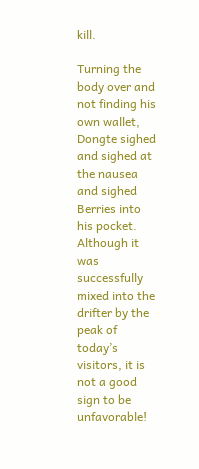kill.

Turning the body over and not finding his own wallet, Dongte sighed and sighed at the nausea and sighed Berries into his pocket. Although it was successfully mixed into the drifter by the peak of today’s visitors, it is not a good sign to be unfavorable!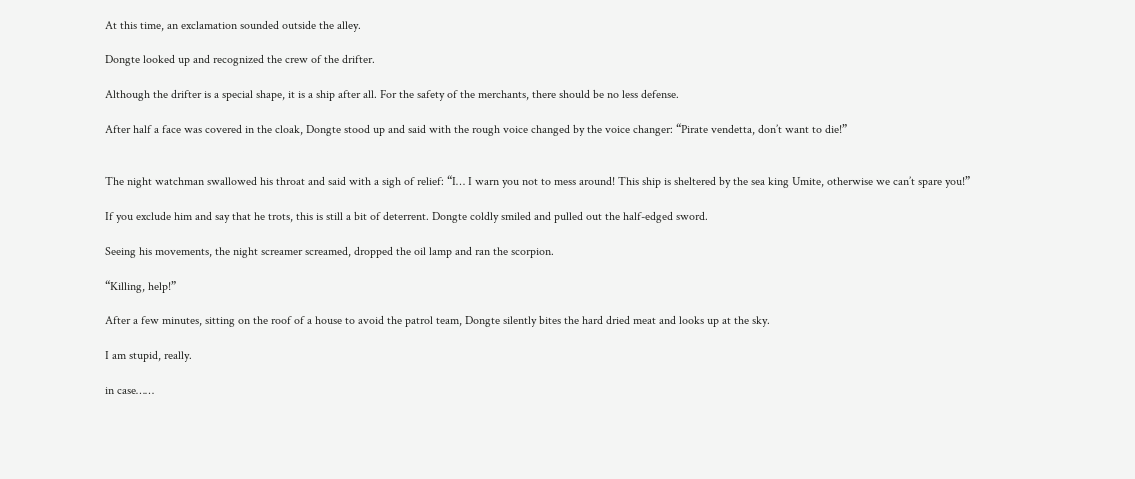At this time, an exclamation sounded outside the alley.

Dongte looked up and recognized the crew of the drifter.

Although the drifter is a special shape, it is a ship after all. For the safety of the merchants, there should be no less defense.

After half a face was covered in the cloak, Dongte stood up and said with the rough voice changed by the voice changer: “Pirate vendetta, don’t want to die!”


The night watchman swallowed his throat and said with a sigh of relief: “I… I warn you not to mess around! This ship is sheltered by the sea king Umite, otherwise we can’t spare you!”

If you exclude him and say that he trots, this is still a bit of deterrent. Dongte coldly smiled and pulled out the half-edged sword.

Seeing his movements, the night screamer screamed, dropped the oil lamp and ran the scorpion.

“Killing, help!”

After a few minutes, sitting on the roof of a house to avoid the patrol team, Dongte silently bites the hard dried meat and looks up at the sky.

I am stupid, really.

in case……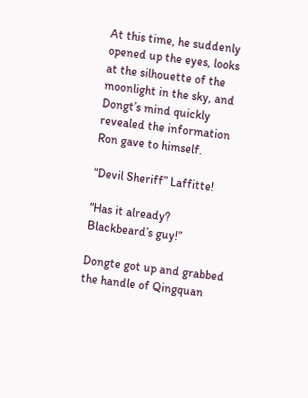At this time, he suddenly opened up the eyes, looks at the silhouette of the moonlight in the sky, and Dongt’s mind quickly revealed the information Ron gave to himself.

“Devil Sheriff” Laffitte!

“Has it already? Blackbeard’s guy!”

Dongte got up and grabbed the handle of Qingquan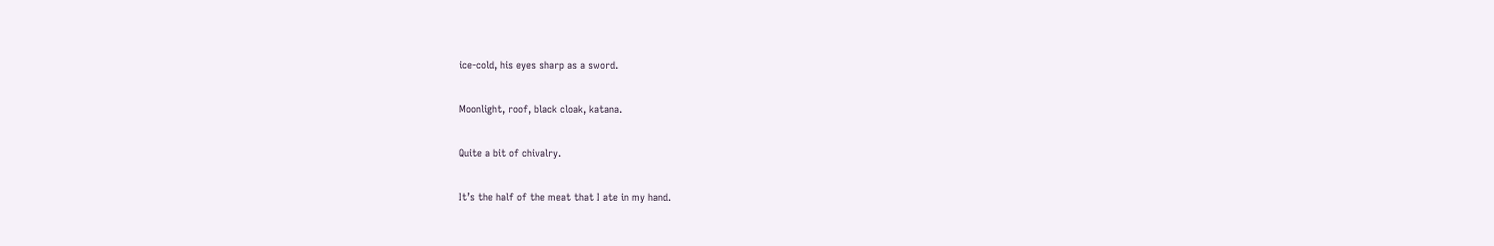ice-cold, his eyes sharp as a sword.

Moonlight, roof, black cloak, katana.

Quite a bit of chivalry.

It’s the half of the meat that I ate in my hand.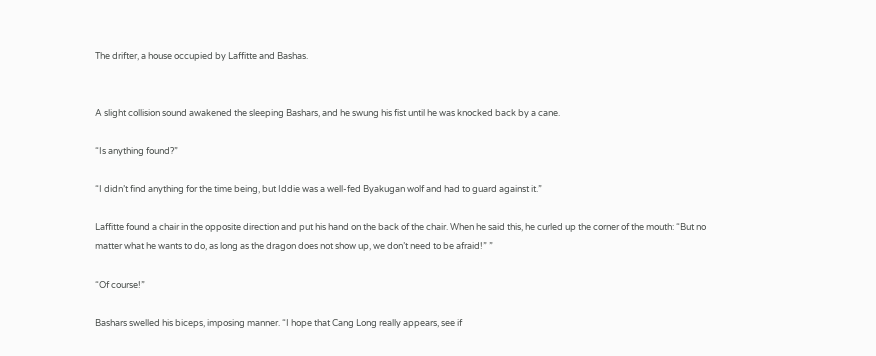The drifter, a house occupied by Laffitte and Bashas.


A slight collision sound awakened the sleeping Bashars, and he swung his fist until he was knocked back by a cane.

“Is anything found?”

“I didn’t find anything for the time being, but Iddie was a well-fed Byakugan wolf and had to guard against it.”

Laffitte found a chair in the opposite direction and put his hand on the back of the chair. When he said this, he curled up the corner of the mouth: “But no matter what he wants to do, as long as the dragon does not show up, we don’t need to be afraid!” ”

“Of course!”

Bashars swelled his biceps, imposing manner. “I hope that Cang Long really appears, see if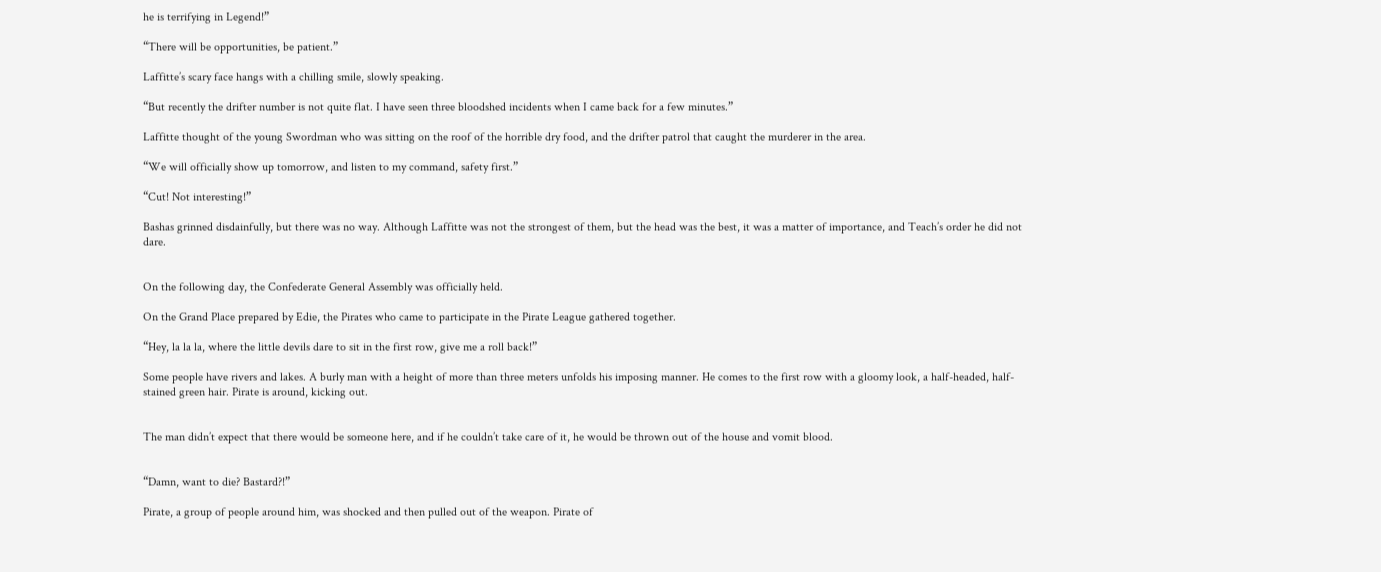he is terrifying in Legend!”

“There will be opportunities, be patient.”

Laffitte’s scary face hangs with a chilling smile, slowly speaking.

“But recently the drifter number is not quite flat. I have seen three bloodshed incidents when I came back for a few minutes.”

Laffitte thought of the young Swordman who was sitting on the roof of the horrible dry food, and the drifter patrol that caught the murderer in the area.

“We will officially show up tomorrow, and listen to my command, safety first.”

“Cut! Not interesting!”

Bashas grinned disdainfully, but there was no way. Although Laffitte was not the strongest of them, but the head was the best, it was a matter of importance, and Teach’s order he did not dare.


On the following day, the Confederate General Assembly was officially held.

On the Grand Place prepared by Edie, the Pirates who came to participate in the Pirate League gathered together.

“Hey, la la la, where the little devils dare to sit in the first row, give me a roll back!”

Some people have rivers and lakes. A burly man with a height of more than three meters unfolds his imposing manner. He comes to the first row with a gloomy look, a half-headed, half-stained green hair. Pirate is around, kicking out.


The man didn’t expect that there would be someone here, and if he couldn’t take care of it, he would be thrown out of the house and vomit blood.


“Damn, want to die? Bastard?!”

Pirate, a group of people around him, was shocked and then pulled out of the weapon. Pirate of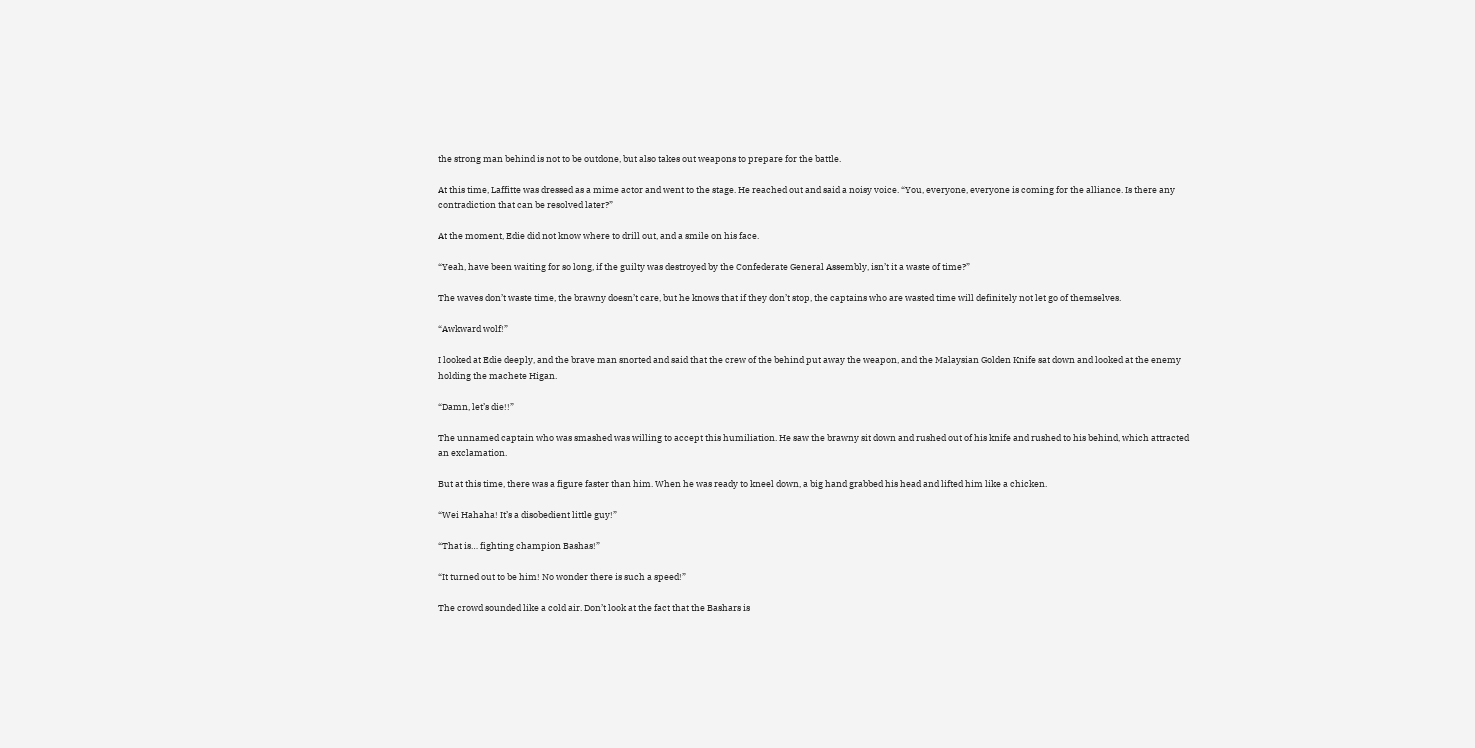the strong man behind is not to be outdone, but also takes out weapons to prepare for the battle.

At this time, Laffitte was dressed as a mime actor and went to the stage. He reached out and said a noisy voice. “You, everyone, everyone is coming for the alliance. Is there any contradiction that can be resolved later?”

At the moment, Edie did not know where to drill out, and a smile on his face.

“Yeah, have been waiting for so long, if the guilty was destroyed by the Confederate General Assembly, isn’t it a waste of time?”

The waves don’t waste time, the brawny doesn’t care, but he knows that if they don’t stop, the captains who are wasted time will definitely not let go of themselves.

“Awkward wolf!”

I looked at Edie deeply, and the brave man snorted and said that the crew of the behind put away the weapon, and the Malaysian Golden Knife sat down and looked at the enemy holding the machete Higan.

“Damn, let’s die!!”

The unnamed captain who was smashed was willing to accept this humiliation. He saw the brawny sit down and rushed out of his knife and rushed to his behind, which attracted an exclamation.

But at this time, there was a figure faster than him. When he was ready to kneel down, a big hand grabbed his head and lifted him like a chicken.

“Wei Hahaha! It’s a disobedient little guy!”

“That is… fighting champion Bashas!”

“It turned out to be him! No wonder there is such a speed!”

The crowd sounded like a cold air. Don’t look at the fact that the Bashars is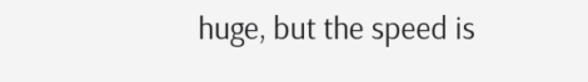huge, but the speed is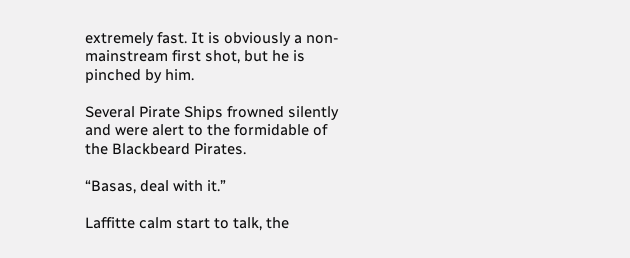extremely fast. It is obviously a non-mainstream first shot, but he is pinched by him.

Several Pirate Ships frowned silently and were alert to the formidable of the Blackbeard Pirates.

“Basas, deal with it.”

Laffitte calm start to talk, the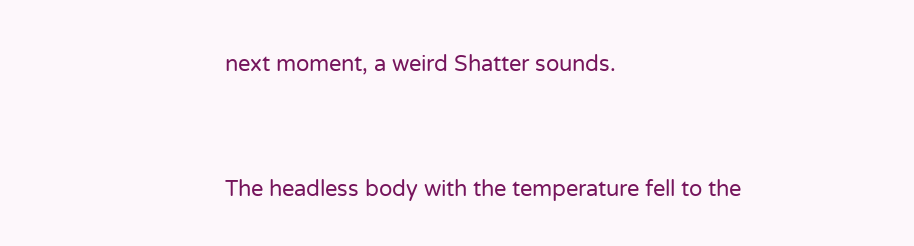next moment, a weird Shatter sounds.


The headless body with the temperature fell to the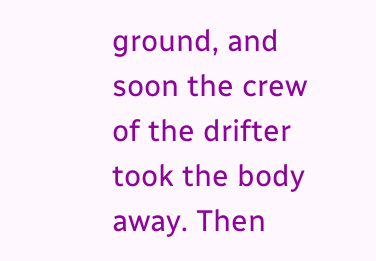ground, and soon the crew of the drifter took the body away. Then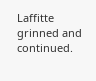Laffitte grinned and continued.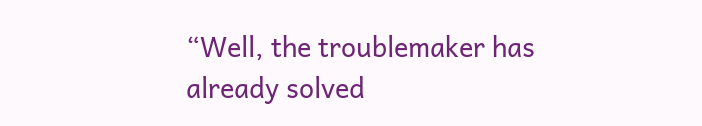“Well, the troublemaker has already solved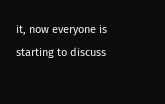it, now everyone is starting to discuss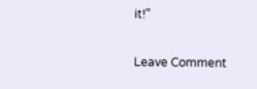it!”

Leave Comment